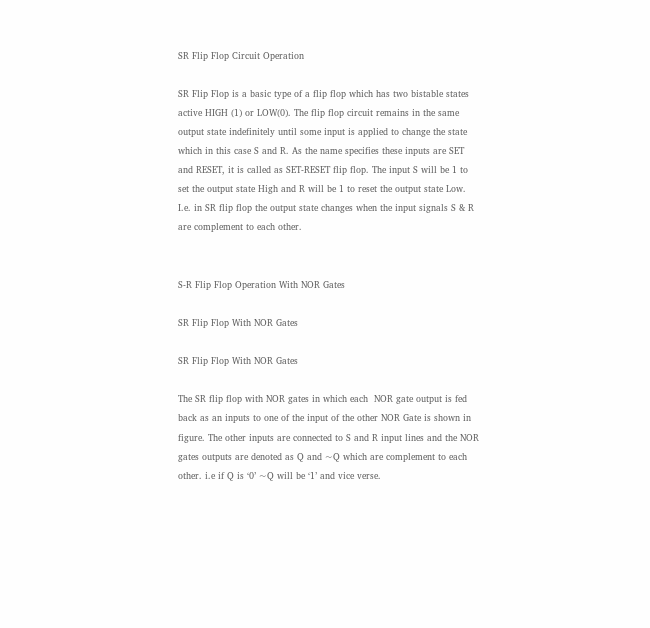SR Flip Flop Circuit Operation

SR Flip Flop is a basic type of a flip flop which has two bistable states active HIGH (1) or LOW(0). The flip flop circuit remains in the same output state indefinitely until some input is applied to change the state which in this case S and R. As the name specifies these inputs are SET and RESET, it is called as SET-RESET flip flop. The input S will be 1 to set the output state High and R will be 1 to reset the output state Low. I.e. in SR flip flop the output state changes when the input signals S & R are complement to each other.


S-R Flip Flop Operation With NOR Gates

SR Flip Flop With NOR Gates

SR Flip Flop With NOR Gates

The SR flip flop with NOR gates in which each  NOR gate output is fed back as an inputs to one of the input of the other NOR Gate is shown in figure. The other inputs are connected to S and R input lines and the NOR gates outputs are denoted as Q and ~Q which are complement to each other. i.e if Q is ‘0’ ~Q will be ‘1’ and vice verse.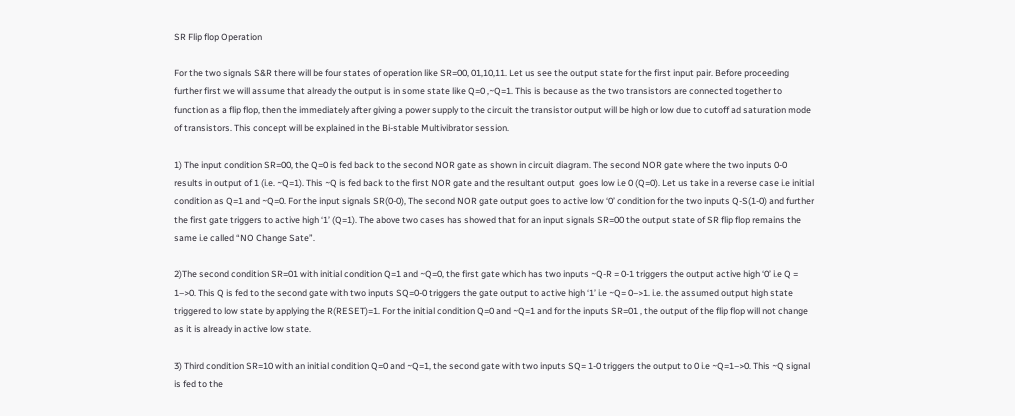SR Flip flop Operation

For the two signals S&R there will be four states of operation like SR=00, 01,10,11. Let us see the output state for the first input pair. Before proceeding further first we will assume that already the output is in some state like Q=0 ,~Q=1. This is because as the two transistors are connected together to function as a flip flop, then the immediately after giving a power supply to the circuit the transistor output will be high or low due to cutoff ad saturation mode of transistors. This concept will be explained in the Bi-stable Multivibrator session.

1) The input condition SR=00, the Q=0 is fed back to the second NOR gate as shown in circuit diagram. The second NOR gate where the two inputs 0-0 results in output of 1 (i.e. ~Q=1). This ~Q is fed back to the first NOR gate and the resultant output  goes low i.e 0 (Q=0). Let us take in a reverse case i.e initial condition as Q=1 and ~Q=0. For the input signals SR(0-0), The second NOR gate output goes to active low ‘0’ condition for the two inputs Q-S(1-0) and further the first gate triggers to active high ‘1’ (Q=1). The above two cases has showed that for an input signals SR=00 the output state of SR flip flop remains the same i.e called “NO Change Sate”.

2)The second condition SR=01 with initial condition Q=1 and ~Q=0, the first gate which has two inputs ~Q-R = 0-1 triggers the output active high ‘0’ i.e Q = 1–>0. This Q is fed to the second gate with two inputs SQ=0-0 triggers the gate output to active high ‘1’ i.e ~Q= 0–>1. i.e. the assumed output high state triggered to low state by applying the R(RESET)=1. For the initial condition Q=0 and ~Q=1 and for the inputs SR=01 , the output of the flip flop will not change as it is already in active low state.

3) Third condition SR=10 with an initial condition Q=0 and ~Q=1, the second gate with two inputs SQ= 1-0 triggers the output to 0 i.e ~Q=1–>0. This ~Q signal is fed to the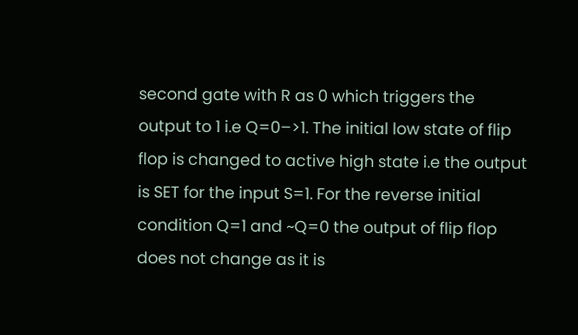second gate with R as 0 which triggers the output to 1 i.e Q=0–>1. The initial low state of flip flop is changed to active high state i.e the output is SET for the input S=1. For the reverse initial condition Q=1 and ~Q=0 the output of flip flop does not change as it is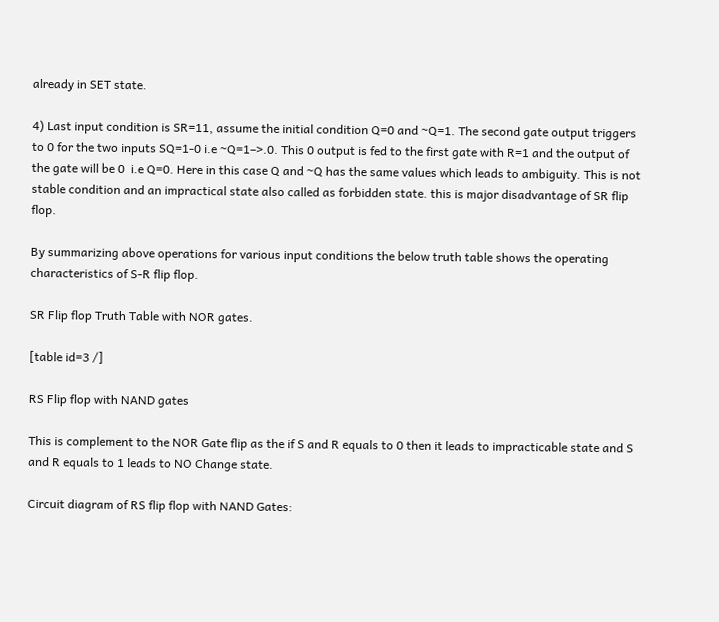already in SET state.

4) Last input condition is SR=11, assume the initial condition Q=0 and ~Q=1. The second gate output triggers to 0 for the two inputs SQ=1-0 i.e ~Q=1–>.0. This 0 output is fed to the first gate with R=1 and the output of the gate will be 0  i.e Q=0. Here in this case Q and ~Q has the same values which leads to ambiguity. This is not stable condition and an impractical state also called as forbidden state. this is major disadvantage of SR flip flop.

By summarizing above operations for various input conditions the below truth table shows the operating characteristics of S-R flip flop.

SR Flip flop Truth Table with NOR gates.

[table id=3 /]

RS Flip flop with NAND gates

This is complement to the NOR Gate flip as the if S and R equals to 0 then it leads to impracticable state and S and R equals to 1 leads to NO Change state.

Circuit diagram of RS flip flop with NAND Gates: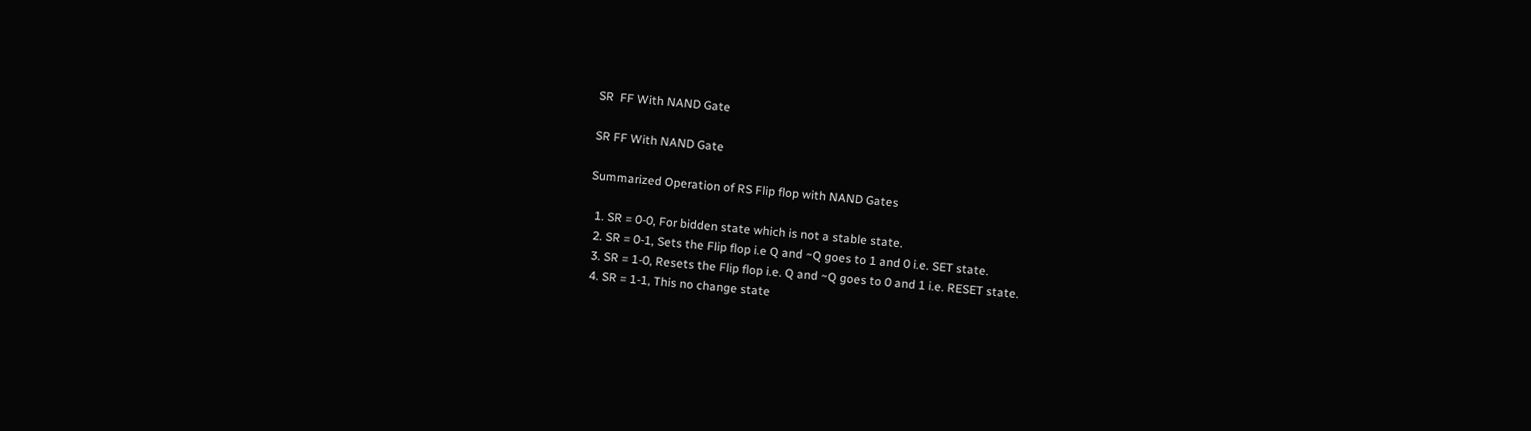SR  FF With NAND Gate

SR FF With NAND Gate

Summarized Operation of RS Flip flop with NAND Gates

  1. SR = 0-0, For bidden state which is not a stable state.
  2. SR = 0-1, Sets the Flip flop i.e Q and ~Q goes to 1 and 0 i.e. SET state.
  3. SR = 1-0, Resets the Flip flop i.e. Q and ~Q goes to 0 and 1 i.e. RESET state.
  4. SR = 1-1, This no change state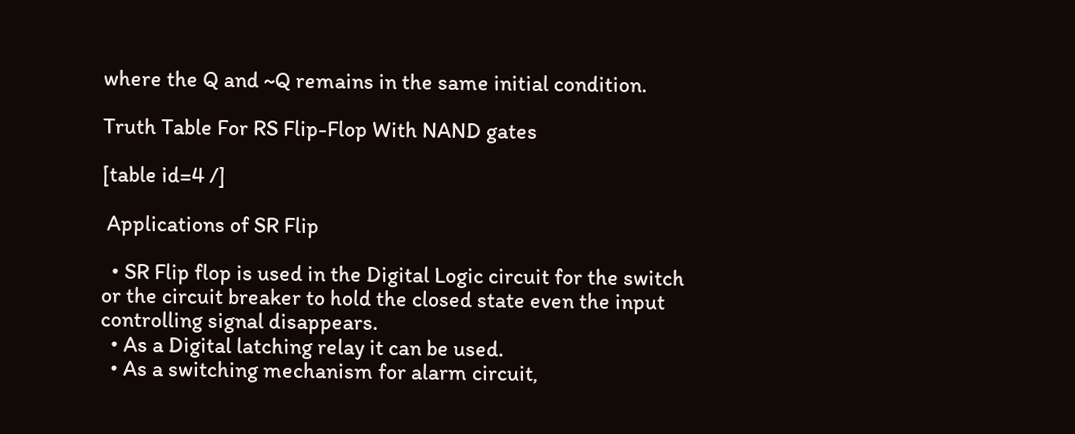where the Q and ~Q remains in the same initial condition.

Truth Table For RS Flip-Flop With NAND gates

[table id=4 /]

 Applications of SR Flip

  • SR Flip flop is used in the Digital Logic circuit for the switch or the circuit breaker to hold the closed state even the input controlling signal disappears.
  • As a Digital latching relay it can be used.
  • As a switching mechanism for alarm circuit,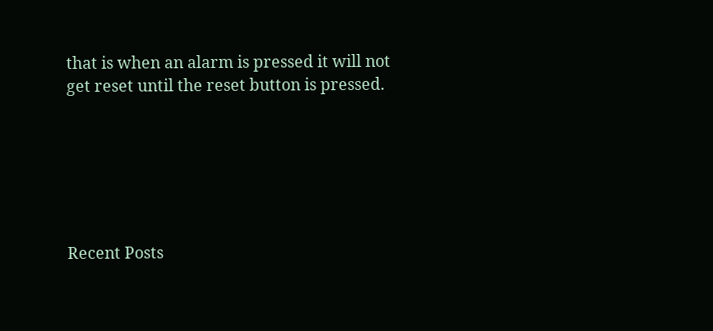that is when an alarm is pressed it will not get reset until the reset button is pressed.






Recent Posts